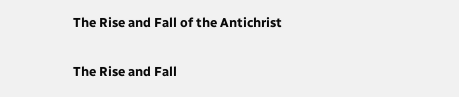The Rise and Fall of the Antichrist

The Rise and Fall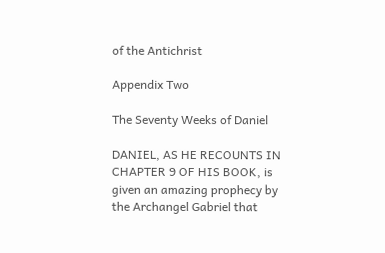of the Antichrist

Appendix Two

The Seventy Weeks of Daniel

DANIEL, AS HE RECOUNTS IN CHAPTER 9 OF HIS BOOK, is given an amazing prophecy by the Archangel Gabriel that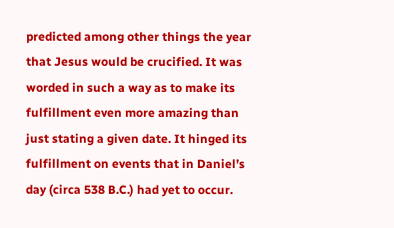predicted among other things the year that Jesus would be crucified. It was worded in such a way as to make its fulfillment even more amazing than just stating a given date. It hinged its fulfillment on events that in Daniel’s day (circa 538 B.C.) had yet to occur.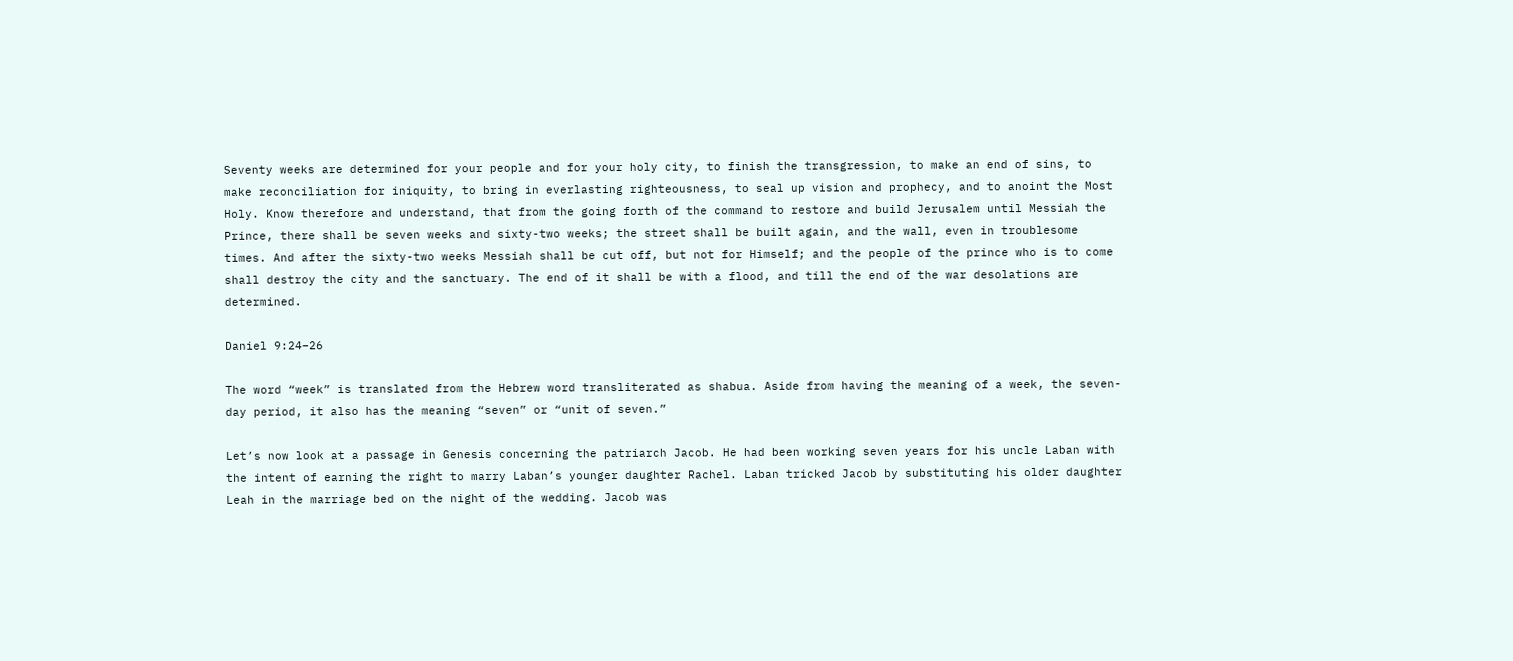Seventy weeks are determined for your people and for your holy city, to finish the transgression, to make an end of sins, to make reconciliation for iniquity, to bring in everlasting righteousness, to seal up vision and prophecy, and to anoint the Most Holy. Know therefore and understand, that from the going forth of the command to restore and build Jerusalem until Messiah the Prince, there shall be seven weeks and sixty-two weeks; the street shall be built again, and the wall, even in troublesome times. And after the sixty-two weeks Messiah shall be cut off, but not for Himself; and the people of the prince who is to come shall destroy the city and the sanctuary. The end of it shall be with a flood, and till the end of the war desolations are determined.

Daniel 9:24–26

The word “week” is translated from the Hebrew word transliterated as shabua. Aside from having the meaning of a week, the seven-day period, it also has the meaning “seven” or “unit of seven.”

Let’s now look at a passage in Genesis concerning the patriarch Jacob. He had been working seven years for his uncle Laban with the intent of earning the right to marry Laban’s younger daughter Rachel. Laban tricked Jacob by substituting his older daughter Leah in the marriage bed on the night of the wedding. Jacob was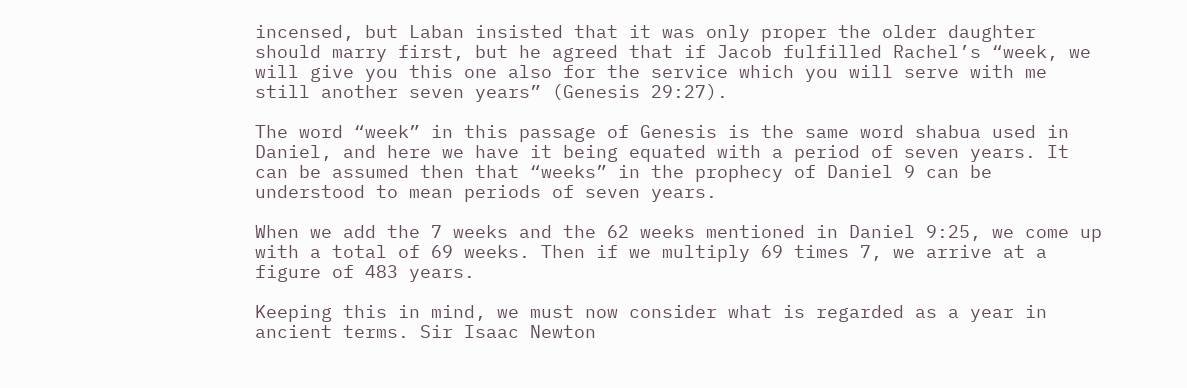incensed, but Laban insisted that it was only proper the older daughter should marry first, but he agreed that if Jacob fulfilled Rachel’s “week, we will give you this one also for the service which you will serve with me still another seven years” (Genesis 29:27).

The word “week” in this passage of Genesis is the same word shabua used in Daniel, and here we have it being equated with a period of seven years. It can be assumed then that “weeks” in the prophecy of Daniel 9 can be understood to mean periods of seven years.

When we add the 7 weeks and the 62 weeks mentioned in Daniel 9:25, we come up with a total of 69 weeks. Then if we multiply 69 times 7, we arrive at a figure of 483 years.

Keeping this in mind, we must now consider what is regarded as a year in ancient terms. Sir Isaac Newton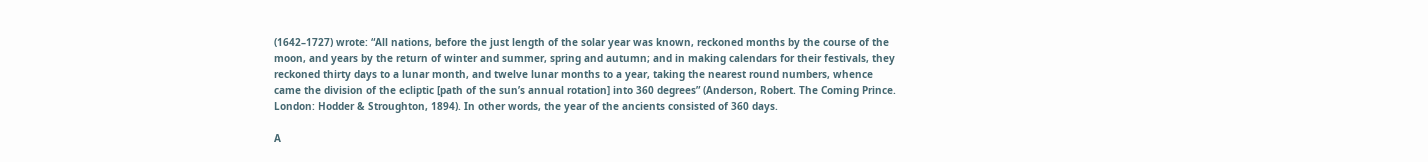(1642–1727) wrote: “All nations, before the just length of the solar year was known, reckoned months by the course of the moon, and years by the return of winter and summer, spring and autumn; and in making calendars for their festivals, they reckoned thirty days to a lunar month, and twelve lunar months to a year, taking the nearest round numbers, whence came the division of the ecliptic [path of the sun’s annual rotation] into 360 degrees” (Anderson, Robert. The Coming Prince. London: Hodder & Stroughton, 1894). In other words, the year of the ancients consisted of 360 days.

A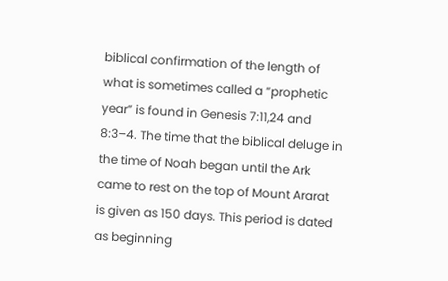biblical confirmation of the length of what is sometimes called a “prophetic year” is found in Genesis 7:11,24 and 8:3–4. The time that the biblical deluge in the time of Noah began until the Ark came to rest on the top of Mount Ararat is given as 150 days. This period is dated as beginning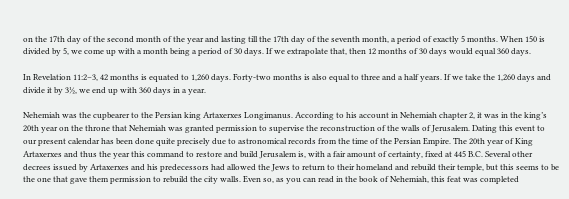on the 17th day of the second month of the year and lasting till the 17th day of the seventh month, a period of exactly 5 months. When 150 is divided by 5, we come up with a month being a period of 30 days. If we extrapolate that, then 12 months of 30 days would equal 360 days.

In Revelation 11:2–3, 42 months is equated to 1,260 days. Forty-two months is also equal to three and a half years. If we take the 1,260 days and divide it by 3½, we end up with 360 days in a year.

Nehemiah was the cupbearer to the Persian king Artaxerxes Longimanus. According to his account in Nehemiah chapter 2, it was in the king’s 20th year on the throne that Nehemiah was granted permission to supervise the reconstruction of the walls of Jerusalem. Dating this event to our present calendar has been done quite precisely due to astronomical records from the time of the Persian Empire. The 20th year of King Artaxerxes and thus the year this command to restore and build Jerusalem is, with a fair amount of certainty, fixed at 445 B.C. Several other decrees issued by Artaxerxes and his predecessors had allowed the Jews to return to their homeland and rebuild their temple, but this seems to be the one that gave them permission to rebuild the city walls. Even so, as you can read in the book of Nehemiah, this feat was completed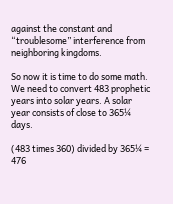against the constant and “troublesome” interference from neighboring kingdoms.

So now it is time to do some math. We need to convert 483 prophetic years into solar years. A solar year consists of close to 365¼ days.

(483 times 360) divided by 365¼ = 476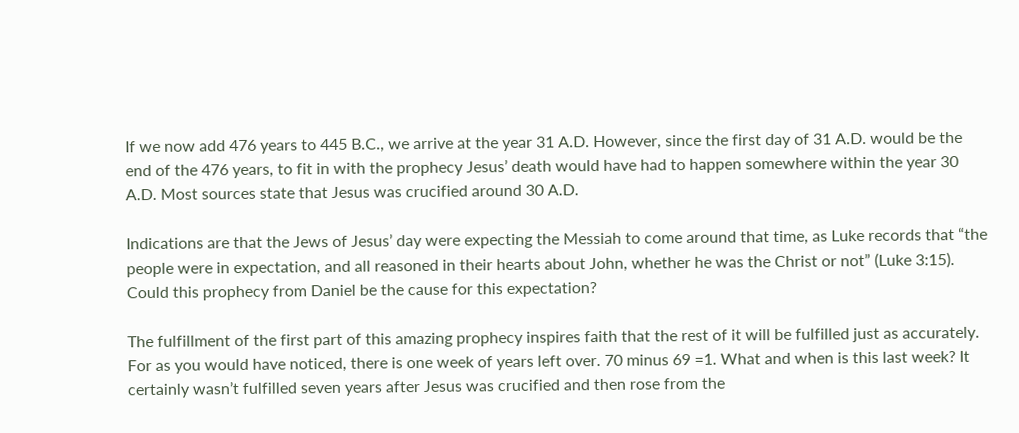If we now add 476 years to 445 B.C., we arrive at the year 31 A.D. However, since the first day of 31 A.D. would be the end of the 476 years, to fit in with the prophecy Jesus’ death would have had to happen somewhere within the year 30 A.D. Most sources state that Jesus was crucified around 30 A.D.

Indications are that the Jews of Jesus’ day were expecting the Messiah to come around that time, as Luke records that “the people were in expectation, and all reasoned in their hearts about John, whether he was the Christ or not” (Luke 3:15). Could this prophecy from Daniel be the cause for this expectation?

The fulfillment of the first part of this amazing prophecy inspires faith that the rest of it will be fulfilled just as accurately. For as you would have noticed, there is one week of years left over. 70 minus 69 =1. What and when is this last week? It certainly wasn’t fulfilled seven years after Jesus was crucified and then rose from the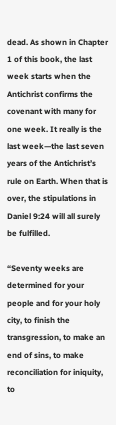dead. As shown in Chapter 1 of this book, the last week starts when the Antichrist confirms the covenant with many for one week. It really is the last week—the last seven years of the Antichrist’s rule on Earth. When that is over, the stipulations in Daniel 9:24 will all surely be fulfilled.

“Seventy weeks are determined for your people and for your holy city, to finish the transgression, to make an end of sins, to make reconciliation for iniquity, to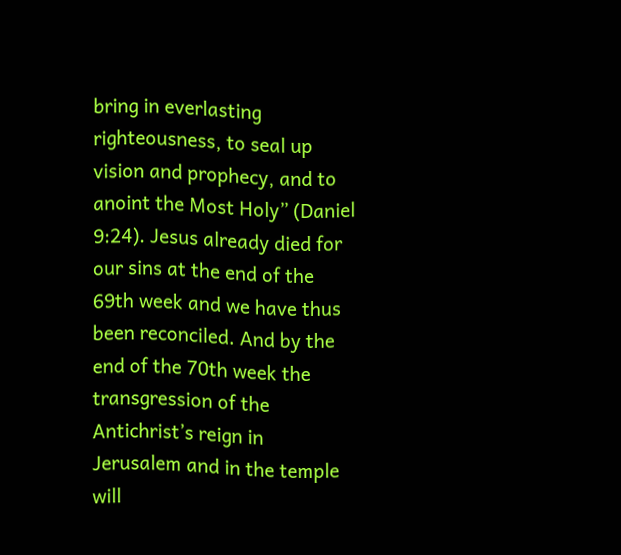bring in everlasting righteousness, to seal up vision and prophecy, and to anoint the Most Holy” (Daniel 9:24). Jesus already died for our sins at the end of the 69th week and we have thus been reconciled. And by the end of the 70th week the transgression of the Antichrist’s reign in Jerusalem and in the temple will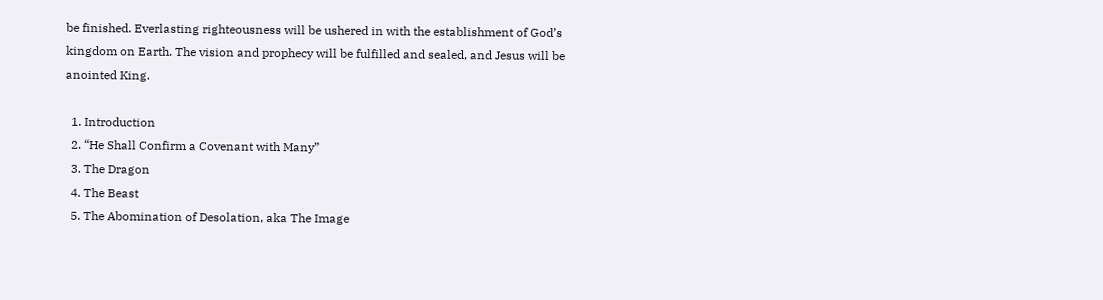be finished. Everlasting righteousness will be ushered in with the establishment of God’s kingdom on Earth. The vision and prophecy will be fulfilled and sealed, and Jesus will be anointed King.

  1. Introduction
  2. “He Shall Confirm a Covenant with Many”
  3. The Dragon
  4. The Beast
  5. The Abomination of Desolation, aka The Image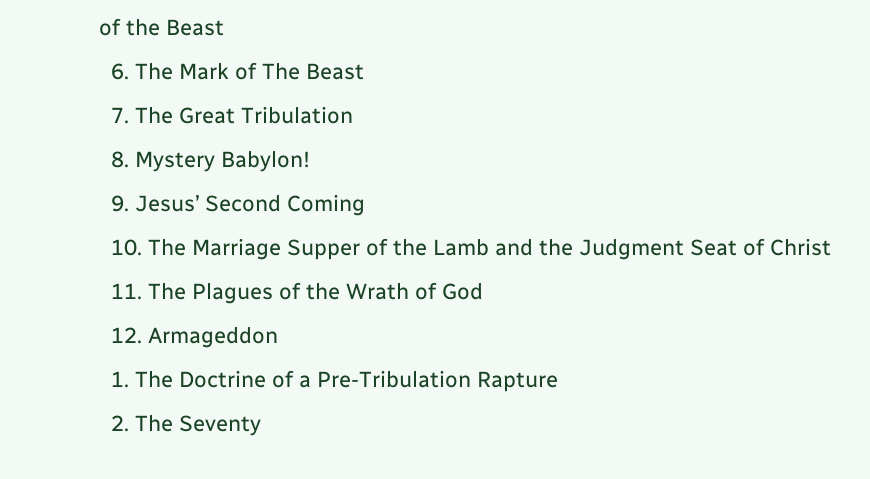of the Beast
  6. The Mark of The Beast
  7. The Great Tribulation
  8. Mystery Babylon!
  9. Jesus’ Second Coming
  10. The Marriage Supper of the Lamb and the Judgment Seat of Christ
  11. The Plagues of the Wrath of God
  12. Armageddon
  1. The Doctrine of a Pre-Tribulation Rapture
  2. The Seventy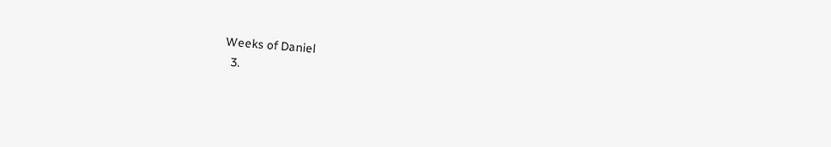Weeks of Daniel
  3.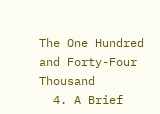The One Hundred and Forty-Four Thousand
  4. A Brief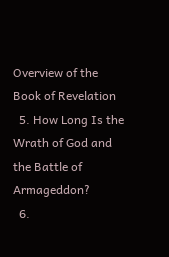Overview of the Book of Revelation
  5. How Long Is the Wrath of God and the Battle of Armageddon?
  6.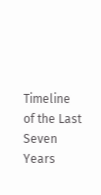Timeline of the Last Seven Years